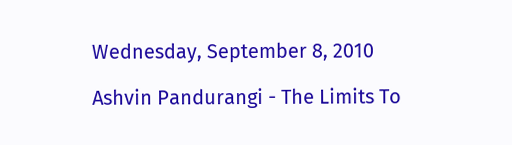Wednesday, September 8, 2010

Ashvin Pandurangi - The Limits To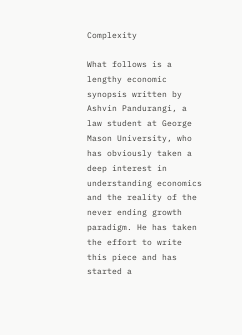Complexity

What follows is a lengthy economic synopsis written by Ashvin Pandurangi, a law student at George Mason University, who has obviously taken a deep interest in understanding economics and the reality of the never ending growth paradigm. He has taken the effort to write this piece and has started a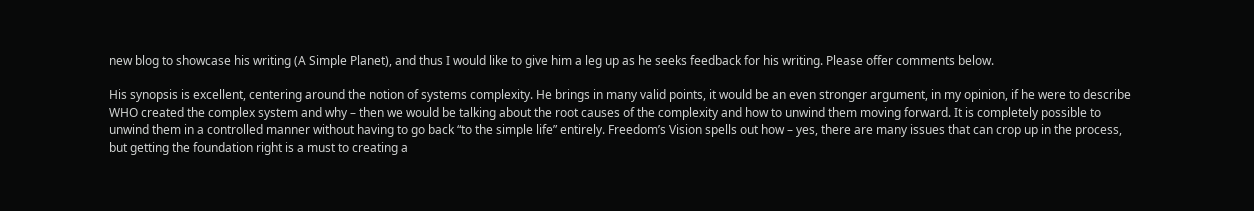new blog to showcase his writing (A Simple Planet), and thus I would like to give him a leg up as he seeks feedback for his writing. Please offer comments below.

His synopsis is excellent, centering around the notion of systems complexity. He brings in many valid points, it would be an even stronger argument, in my opinion, if he were to describe WHO created the complex system and why – then we would be talking about the root causes of the complexity and how to unwind them moving forward. It is completely possible to unwind them in a controlled manner without having to go back “to the simple life” entirely. Freedom’s Vision spells out how – yes, there are many issues that can crop up in the process, but getting the foundation right is a must to creating a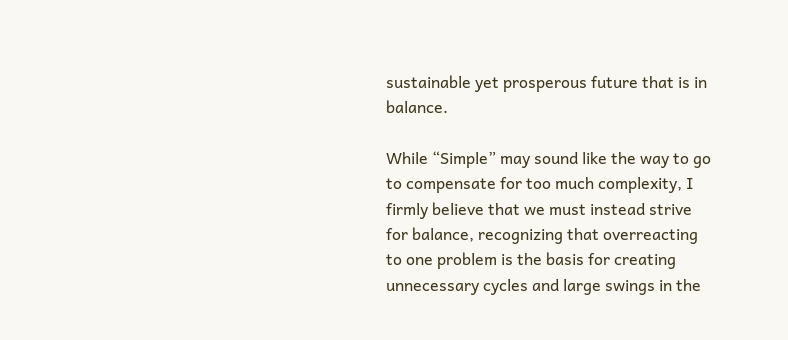sustainable yet prosperous future that is in balance.

While “Simple” may sound like the way to go to compensate for too much complexity, I firmly believe that we must instead strive for balance, recognizing that overreacting to one problem is the basis for creating unnecessary cycles and large swings in the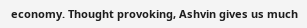economy. Thought provoking, Ashvin gives us much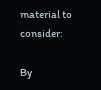material to consider:

By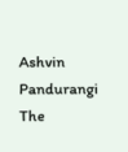Ashvin Pandurangi
The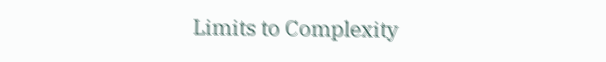Limits to Complexity